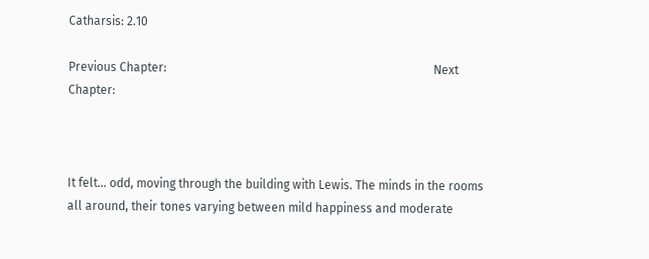Catharsis: 2.10

Previous Chapter:                                                                                         Next Chapter:



It felt… odd, moving through the building with Lewis. The minds in the rooms all around, their tones varying between mild happiness and moderate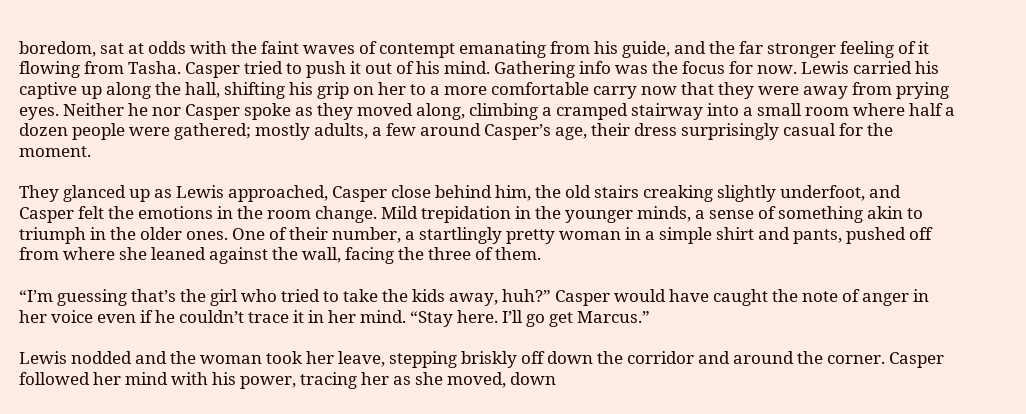boredom, sat at odds with the faint waves of contempt emanating from his guide, and the far stronger feeling of it flowing from Tasha. Casper tried to push it out of his mind. Gathering info was the focus for now. Lewis carried his captive up along the hall, shifting his grip on her to a more comfortable carry now that they were away from prying eyes. Neither he nor Casper spoke as they moved along, climbing a cramped stairway into a small room where half a dozen people were gathered; mostly adults, a few around Casper’s age, their dress surprisingly casual for the moment.

They glanced up as Lewis approached, Casper close behind him, the old stairs creaking slightly underfoot, and Casper felt the emotions in the room change. Mild trepidation in the younger minds, a sense of something akin to triumph in the older ones. One of their number, a startlingly pretty woman in a simple shirt and pants, pushed off from where she leaned against the wall, facing the three of them.

“I’m guessing that’s the girl who tried to take the kids away, huh?” Casper would have caught the note of anger in her voice even if he couldn’t trace it in her mind. “Stay here. I’ll go get Marcus.”

Lewis nodded and the woman took her leave, stepping briskly off down the corridor and around the corner. Casper followed her mind with his power, tracing her as she moved, down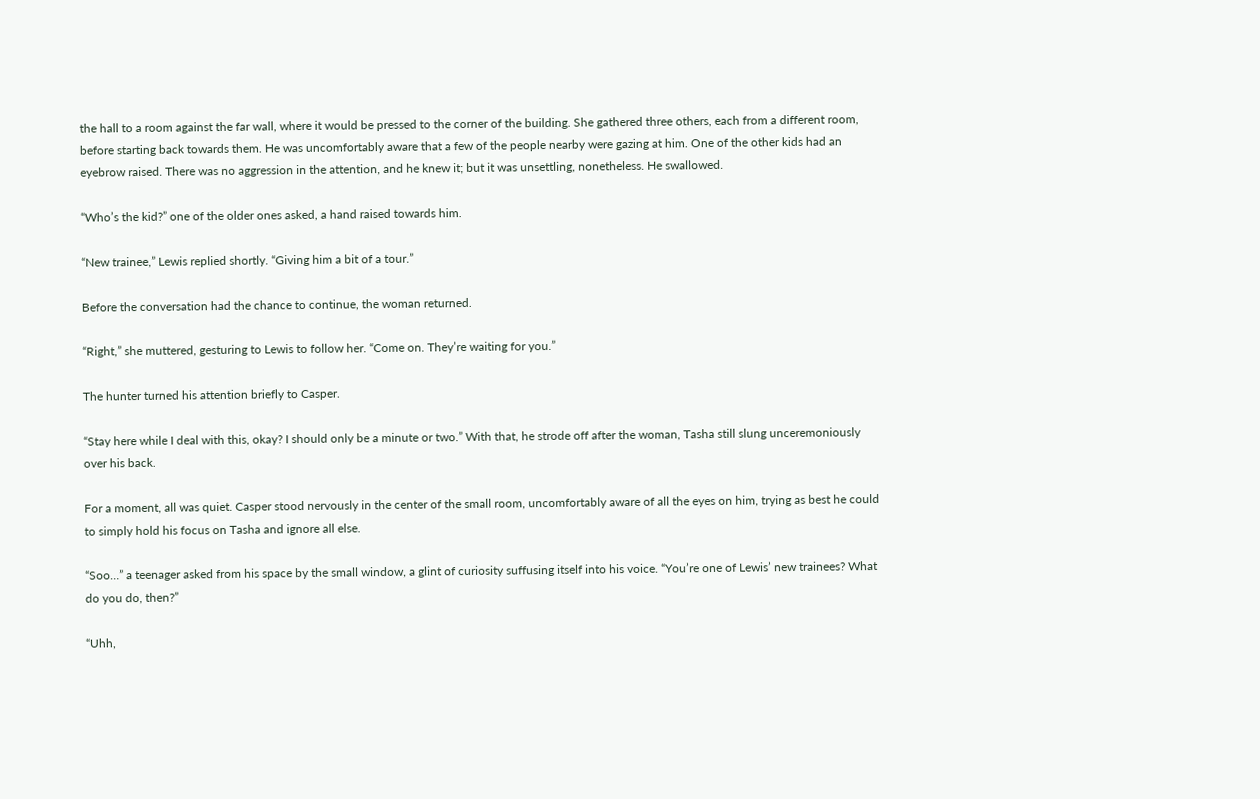the hall to a room against the far wall, where it would be pressed to the corner of the building. She gathered three others, each from a different room, before starting back towards them. He was uncomfortably aware that a few of the people nearby were gazing at him. One of the other kids had an eyebrow raised. There was no aggression in the attention, and he knew it; but it was unsettling, nonetheless. He swallowed.

“Who’s the kid?” one of the older ones asked, a hand raised towards him.

“New trainee,” Lewis replied shortly. “Giving him a bit of a tour.”

Before the conversation had the chance to continue, the woman returned.

“Right,” she muttered, gesturing to Lewis to follow her. “Come on. They’re waiting for you.”

The hunter turned his attention briefly to Casper.

“Stay here while I deal with this, okay? I should only be a minute or two.” With that, he strode off after the woman, Tasha still slung unceremoniously over his back.

For a moment, all was quiet. Casper stood nervously in the center of the small room, uncomfortably aware of all the eyes on him, trying as best he could to simply hold his focus on Tasha and ignore all else.

“Soo…” a teenager asked from his space by the small window, a glint of curiosity suffusing itself into his voice. “You’re one of Lewis’ new trainees? What do you do, then?”

“Uhh,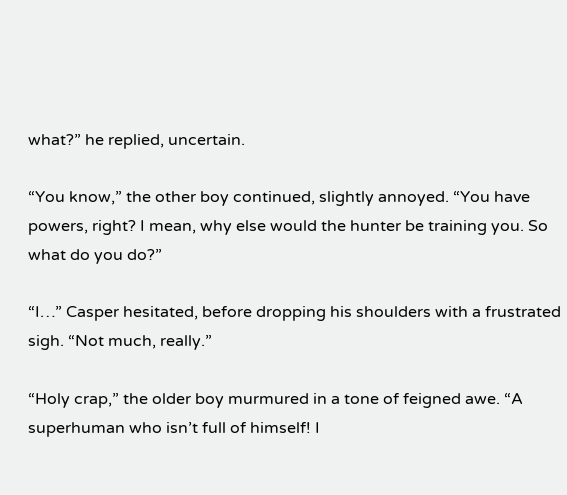what?” he replied, uncertain.

“You know,” the other boy continued, slightly annoyed. “You have powers, right? I mean, why else would the hunter be training you. So what do you do?”

“I…” Casper hesitated, before dropping his shoulders with a frustrated sigh. “Not much, really.”

“Holy crap,” the older boy murmured in a tone of feigned awe. “A superhuman who isn’t full of himself! I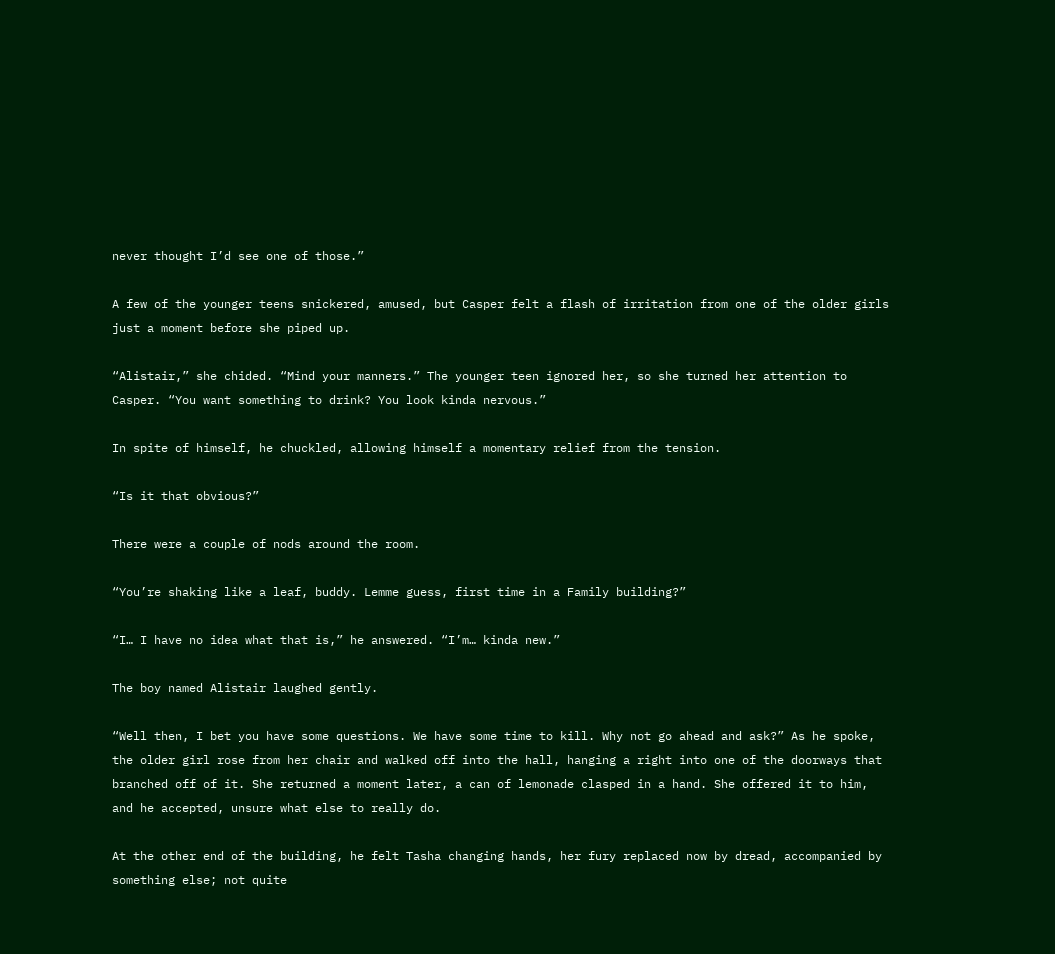never thought I’d see one of those.”

A few of the younger teens snickered, amused, but Casper felt a flash of irritation from one of the older girls just a moment before she piped up.

“Alistair,” she chided. “Mind your manners.” The younger teen ignored her, so she turned her attention to Casper. “You want something to drink? You look kinda nervous.”

In spite of himself, he chuckled, allowing himself a momentary relief from the tension.

“Is it that obvious?”

There were a couple of nods around the room.

“You’re shaking like a leaf, buddy. Lemme guess, first time in a Family building?”

“I… I have no idea what that is,” he answered. “I’m… kinda new.”

The boy named Alistair laughed gently.

“Well then, I bet you have some questions. We have some time to kill. Why not go ahead and ask?” As he spoke, the older girl rose from her chair and walked off into the hall, hanging a right into one of the doorways that branched off of it. She returned a moment later, a can of lemonade clasped in a hand. She offered it to him, and he accepted, unsure what else to really do.

At the other end of the building, he felt Tasha changing hands, her fury replaced now by dread, accompanied by something else; not quite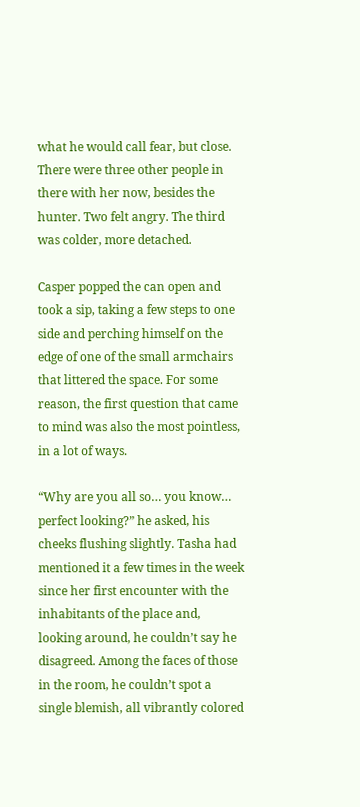what he would call fear, but close. There were three other people in there with her now, besides the hunter. Two felt angry. The third was colder, more detached.

Casper popped the can open and took a sip, taking a few steps to one side and perching himself on the edge of one of the small armchairs that littered the space. For some reason, the first question that came to mind was also the most pointless, in a lot of ways.

“Why are you all so… you know… perfect looking?” he asked, his cheeks flushing slightly. Tasha had mentioned it a few times in the week since her first encounter with the inhabitants of the place and, looking around, he couldn’t say he disagreed. Among the faces of those in the room, he couldn’t spot a single blemish, all vibrantly colored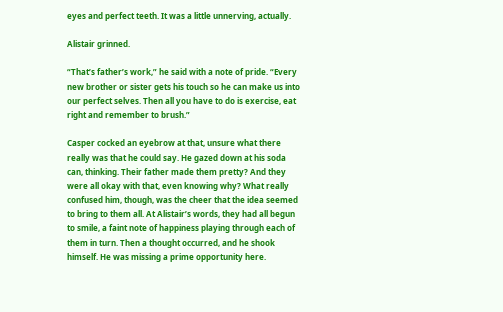eyes and perfect teeth. It was a little unnerving, actually.

Alistair grinned.

“That’s father’s work,” he said with a note of pride. “Every new brother or sister gets his touch so he can make us into our perfect selves. Then all you have to do is exercise, eat right and remember to brush.”

Casper cocked an eyebrow at that, unsure what there really was that he could say. He gazed down at his soda can, thinking. Their father made them pretty? And they were all okay with that, even knowing why? What really confused him, though, was the cheer that the idea seemed to bring to them all. At Alistair’s words, they had all begun to smile, a faint note of happiness playing through each of them in turn. Then a thought occurred, and he shook himself. He was missing a prime opportunity here.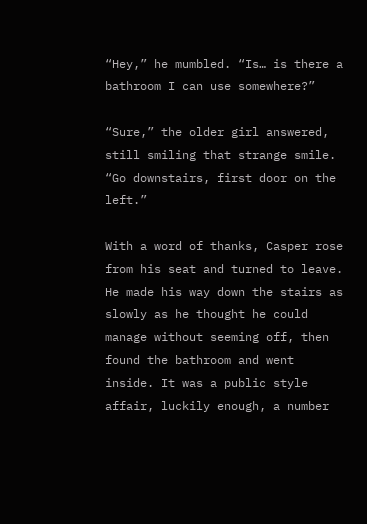“Hey,” he mumbled. “Is… is there a bathroom I can use somewhere?”

“Sure,” the older girl answered, still smiling that strange smile. “Go downstairs, first door on the left.”

With a word of thanks, Casper rose from his seat and turned to leave. He made his way down the stairs as slowly as he thought he could manage without seeming off, then found the bathroom and went inside. It was a public style affair, luckily enough, a number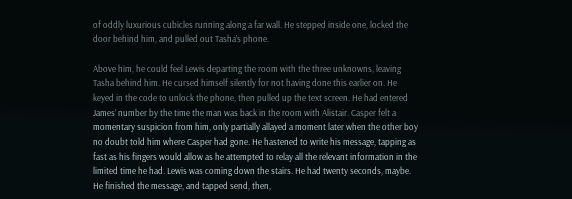of oddly luxurious cubicles running along a far wall. He stepped inside one, locked the door behind him, and pulled out Tasha’s phone.

Above him, he could feel Lewis departing the room with the three unknowns, leaving Tasha behind him. He cursed himself silently for not having done this earlier on. He keyed in the code to unlock the phone, then pulled up the text screen. He had entered James’ number by the time the man was back in the room with Alistair. Casper felt a momentary suspicion from him, only partially allayed a moment later when the other boy no doubt told him where Casper had gone. He hastened to write his message, tapping as fast as his fingers would allow as he attempted to relay all the relevant information in the limited time he had. Lewis was coming down the stairs. He had twenty seconds, maybe. He finished the message, and tapped send, then,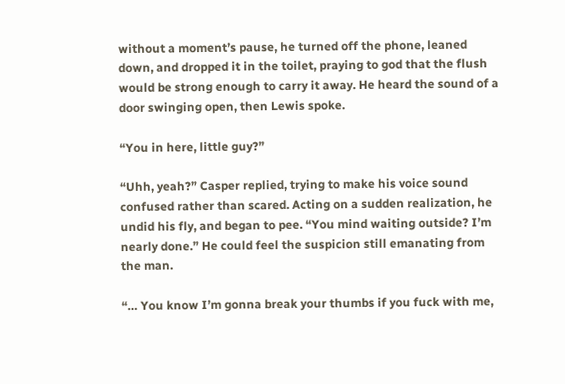without a moment’s pause, he turned off the phone, leaned down, and dropped it in the toilet, praying to god that the flush would be strong enough to carry it away. He heard the sound of a door swinging open, then Lewis spoke.

“You in here, little guy?”

“Uhh, yeah?” Casper replied, trying to make his voice sound confused rather than scared. Acting on a sudden realization, he undid his fly, and began to pee. “You mind waiting outside? I’m nearly done.” He could feel the suspicion still emanating from the man.

“… You know I’m gonna break your thumbs if you fuck with me,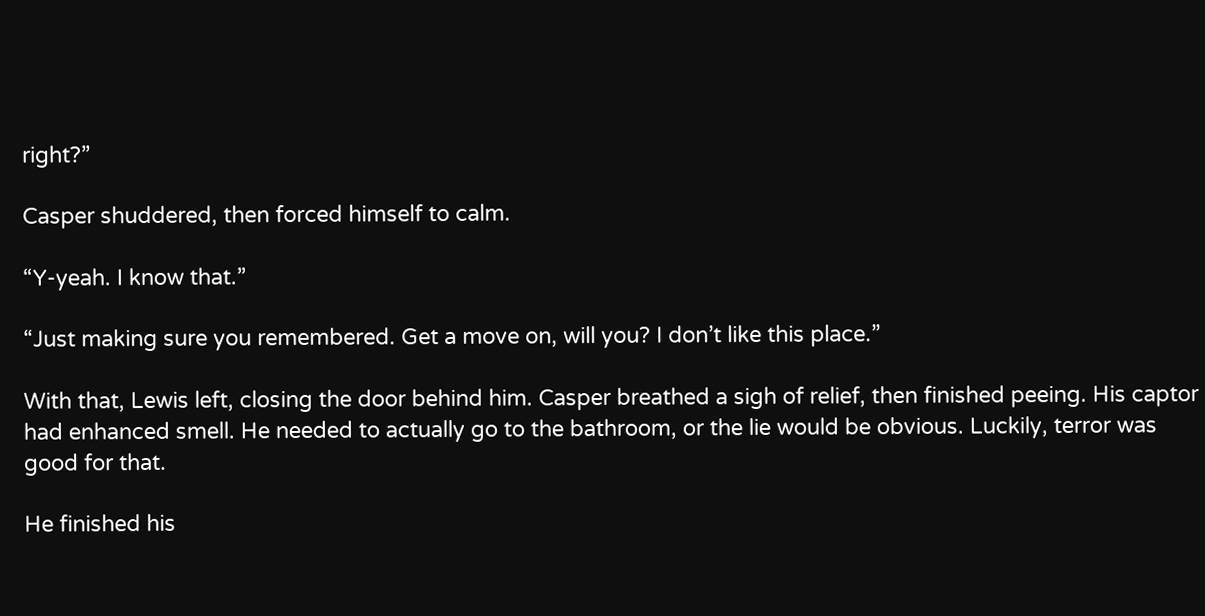right?”

Casper shuddered, then forced himself to calm.

“Y-yeah. I know that.”

“Just making sure you remembered. Get a move on, will you? I don’t like this place.”

With that, Lewis left, closing the door behind him. Casper breathed a sigh of relief, then finished peeing. His captor had enhanced smell. He needed to actually go to the bathroom, or the lie would be obvious. Luckily, terror was good for that.

He finished his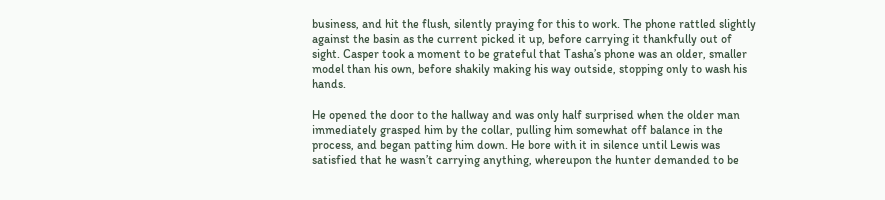business, and hit the flush, silently praying for this to work. The phone rattled slightly against the basin as the current picked it up, before carrying it thankfully out of sight. Casper took a moment to be grateful that Tasha’s phone was an older, smaller model than his own, before shakily making his way outside, stopping only to wash his hands.

He opened the door to the hallway and was only half surprised when the older man immediately grasped him by the collar, pulling him somewhat off balance in the process, and began patting him down. He bore with it in silence until Lewis was satisfied that he wasn’t carrying anything, whereupon the hunter demanded to be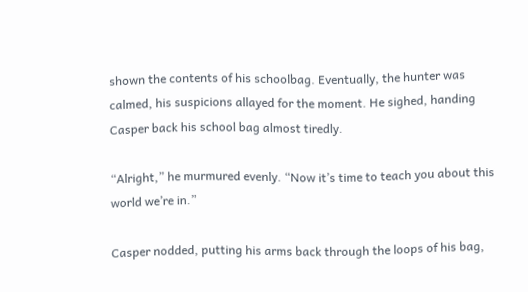shown the contents of his schoolbag. Eventually, the hunter was calmed, his suspicions allayed for the moment. He sighed, handing Casper back his school bag almost tiredly.

“Alright,” he murmured evenly. “Now it’s time to teach you about this world we’re in.”

Casper nodded, putting his arms back through the loops of his bag,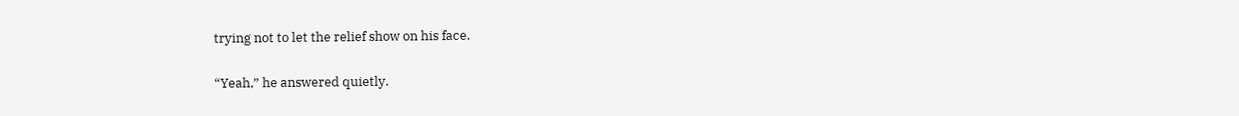trying not to let the relief show on his face.

“Yeah,” he answered quietly.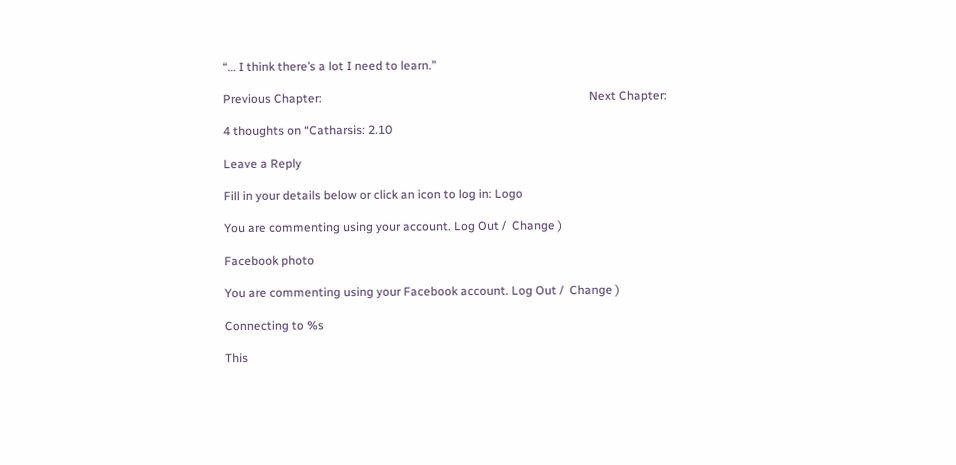“… I think there’s a lot I need to learn.”

Previous Chapter:                                                                                         Next Chapter:

4 thoughts on “Catharsis: 2.10

Leave a Reply

Fill in your details below or click an icon to log in: Logo

You are commenting using your account. Log Out /  Change )

Facebook photo

You are commenting using your Facebook account. Log Out /  Change )

Connecting to %s

This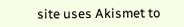site uses Akismet to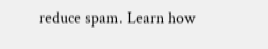reduce spam. Learn how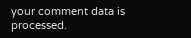your comment data is processed.